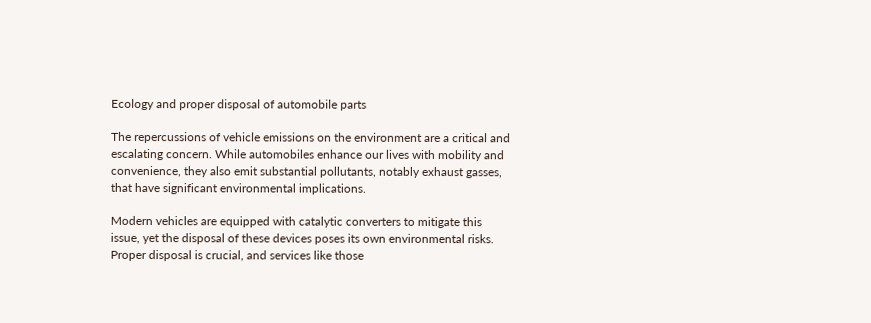Ecology and proper disposal of automobile parts

The repercussions of vehicle emissions on the environment are a critical and escalating concern. While automobiles enhance our lives with mobility and convenience, they also emit substantial pollutants, notably exhaust gasses, that have significant environmental implications.

Modern vehicles are equipped with catalytic converters to mitigate this issue, yet the disposal of these devices poses its own environmental risks. Proper disposal is crucial, and services like those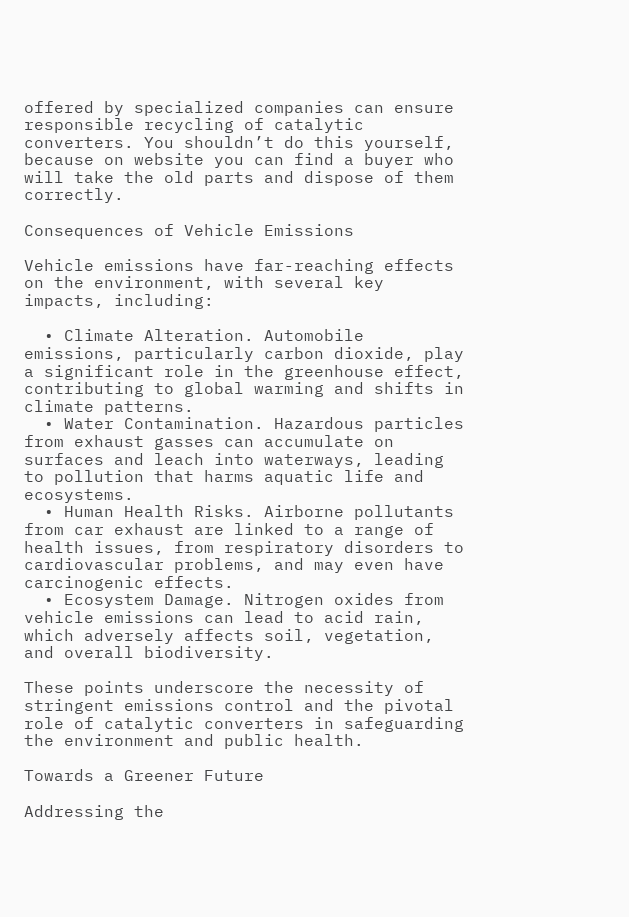offered by specialized companies can ensure responsible recycling of catalytic converters. You shouldn’t do this yourself, because on website you can find a buyer who will take the old parts and dispose of them correctly.

Consequences of Vehicle Emissions

Vehicle emissions have far-reaching effects on the environment, with several key impacts, including:

  • Climate Alteration. Automobile emissions, particularly carbon dioxide, play a significant role in the greenhouse effect, contributing to global warming and shifts in climate patterns.
  • Water Contamination. Hazardous particles from exhaust gasses can accumulate on surfaces and leach into waterways, leading to pollution that harms aquatic life and ecosystems.
  • Human Health Risks. Airborne pollutants from car exhaust are linked to a range of health issues, from respiratory disorders to cardiovascular problems, and may even have carcinogenic effects.
  • Ecosystem Damage. Nitrogen oxides from vehicle emissions can lead to acid rain, which adversely affects soil, vegetation, and overall biodiversity.

These points underscore the necessity of stringent emissions control and the pivotal role of catalytic converters in safeguarding the environment and public health.

Towards a Greener Future

Addressing the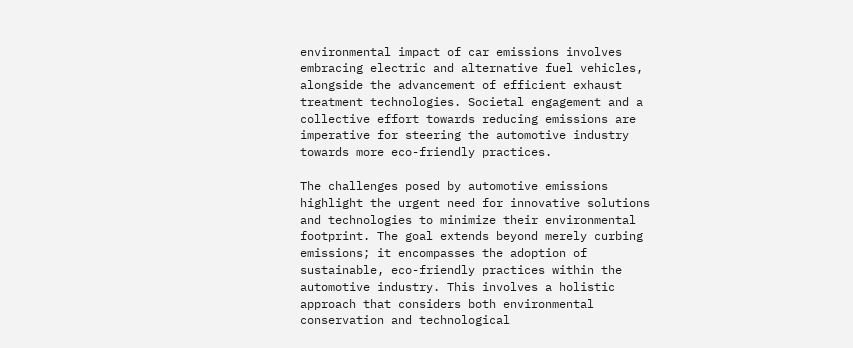environmental impact of car emissions involves embracing electric and alternative fuel vehicles, alongside the advancement of efficient exhaust treatment technologies. Societal engagement and a collective effort towards reducing emissions are imperative for steering the automotive industry towards more eco-friendly practices.

The challenges posed by automotive emissions highlight the urgent need for innovative solutions and technologies to minimize their environmental footprint. The goal extends beyond merely curbing emissions; it encompasses the adoption of sustainable, eco-friendly practices within the automotive industry. This involves a holistic approach that considers both environmental conservation and technological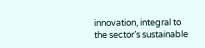innovation, integral to the sector’s sustainable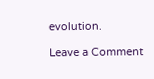evolution.

Leave a Comment